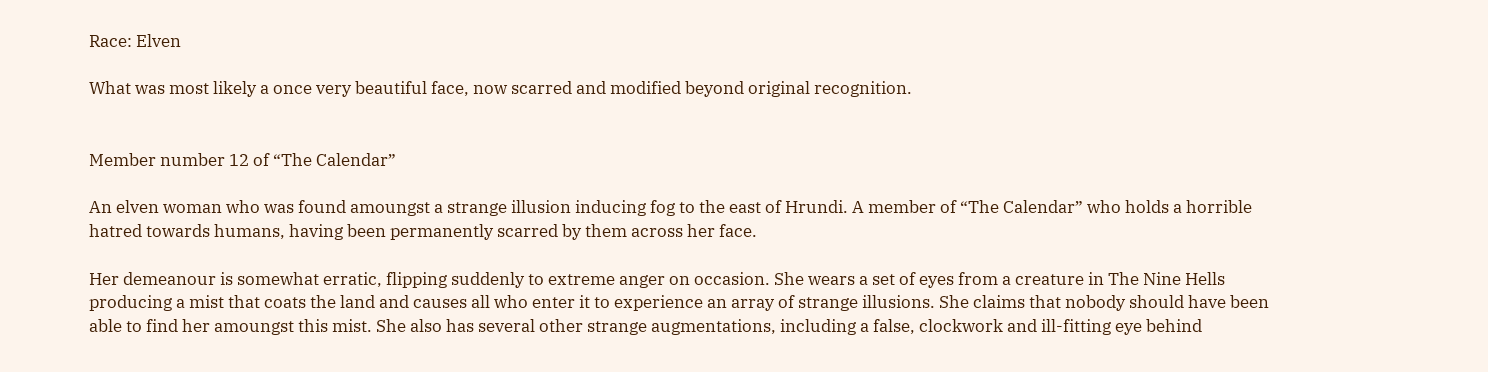Race: Elven

What was most likely a once very beautiful face, now scarred and modified beyond original recognition.


Member number 12 of “The Calendar”

An elven woman who was found amoungst a strange illusion inducing fog to the east of Hrundi. A member of “The Calendar” who holds a horrible hatred towards humans, having been permanently scarred by them across her face.

Her demeanour is somewhat erratic, flipping suddenly to extreme anger on occasion. She wears a set of eyes from a creature in The Nine Hells producing a mist that coats the land and causes all who enter it to experience an array of strange illusions. She claims that nobody should have been able to find her amoungst this mist. She also has several other strange augmentations, including a false, clockwork and ill-fitting eye behind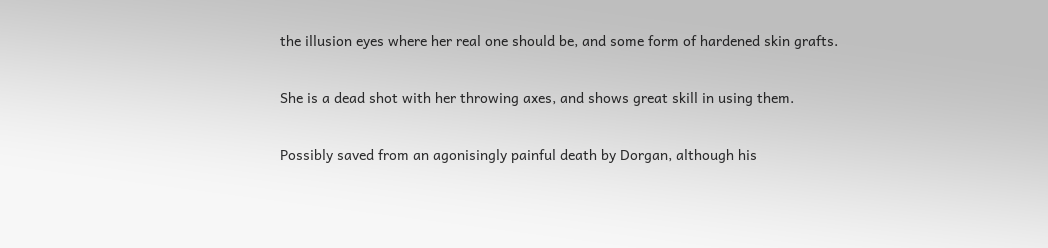the illusion eyes where her real one should be, and some form of hardened skin grafts.

She is a dead shot with her throwing axes, and shows great skill in using them.

Possibly saved from an agonisingly painful death by Dorgan, although his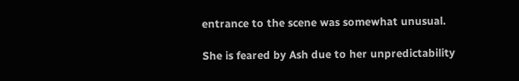entrance to the scene was somewhat unusual.

She is feared by Ash due to her unpredictability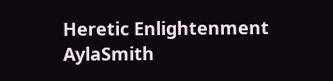Heretic Enlightenment AylaSmith